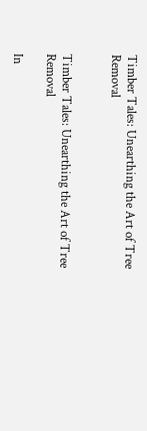Timber Tales: Unearthing the Art of Tree Removal


Timber Tales: Unearthing the Art of Tree Removal

In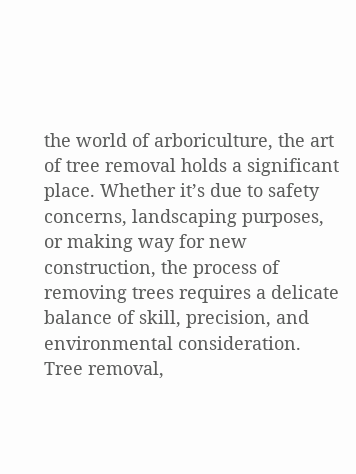the world of arboriculture, the art of tree removal holds a significant place. Whether it’s due to safety concerns, landscaping purposes, or making way for new construction, the process of removing trees requires a delicate balance of skill, precision, and environmental consideration. Tree removal,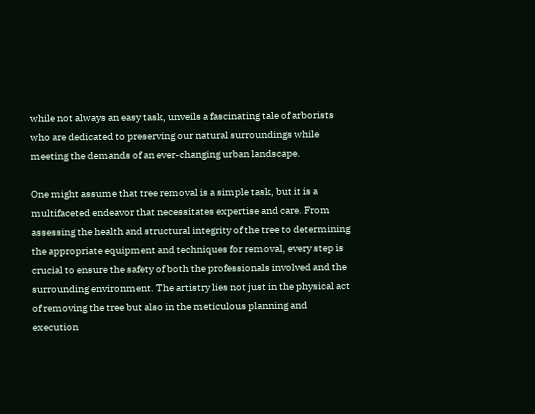while not always an easy task, unveils a fascinating tale of arborists who are dedicated to preserving our natural surroundings while meeting the demands of an ever-changing urban landscape.

One might assume that tree removal is a simple task, but it is a multifaceted endeavor that necessitates expertise and care. From assessing the health and structural integrity of the tree to determining the appropriate equipment and techniques for removal, every step is crucial to ensure the safety of both the professionals involved and the surrounding environment. The artistry lies not just in the physical act of removing the tree but also in the meticulous planning and execution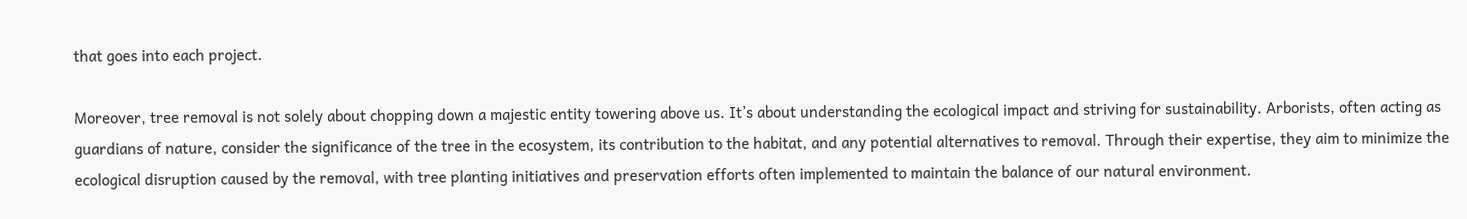that goes into each project.

Moreover, tree removal is not solely about chopping down a majestic entity towering above us. It’s about understanding the ecological impact and striving for sustainability. Arborists, often acting as guardians of nature, consider the significance of the tree in the ecosystem, its contribution to the habitat, and any potential alternatives to removal. Through their expertise, they aim to minimize the ecological disruption caused by the removal, with tree planting initiatives and preservation efforts often implemented to maintain the balance of our natural environment.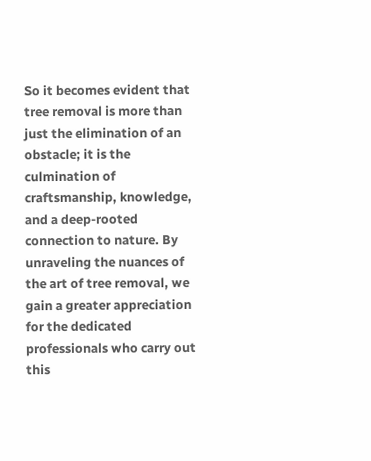So it becomes evident that tree removal is more than just the elimination of an obstacle; it is the culmination of craftsmanship, knowledge, and a deep-rooted connection to nature. By unraveling the nuances of the art of tree removal, we gain a greater appreciation for the dedicated professionals who carry out this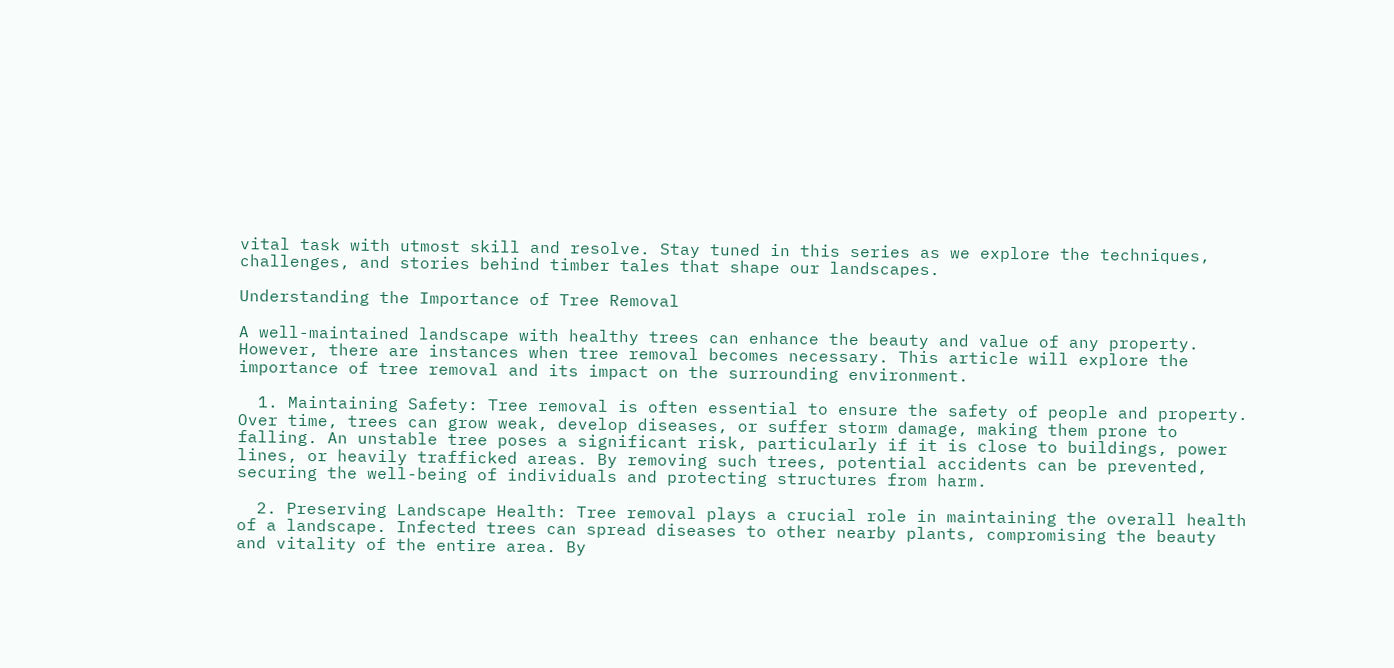vital task with utmost skill and resolve. Stay tuned in this series as we explore the techniques, challenges, and stories behind timber tales that shape our landscapes.

Understanding the Importance of Tree Removal

A well-maintained landscape with healthy trees can enhance the beauty and value of any property. However, there are instances when tree removal becomes necessary. This article will explore the importance of tree removal and its impact on the surrounding environment.

  1. Maintaining Safety: Tree removal is often essential to ensure the safety of people and property. Over time, trees can grow weak, develop diseases, or suffer storm damage, making them prone to falling. An unstable tree poses a significant risk, particularly if it is close to buildings, power lines, or heavily trafficked areas. By removing such trees, potential accidents can be prevented, securing the well-being of individuals and protecting structures from harm.

  2. Preserving Landscape Health: Tree removal plays a crucial role in maintaining the overall health of a landscape. Infected trees can spread diseases to other nearby plants, compromising the beauty and vitality of the entire area. By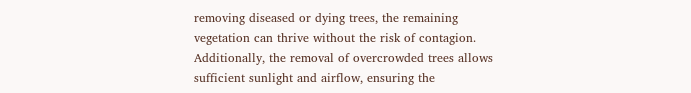removing diseased or dying trees, the remaining vegetation can thrive without the risk of contagion. Additionally, the removal of overcrowded trees allows sufficient sunlight and airflow, ensuring the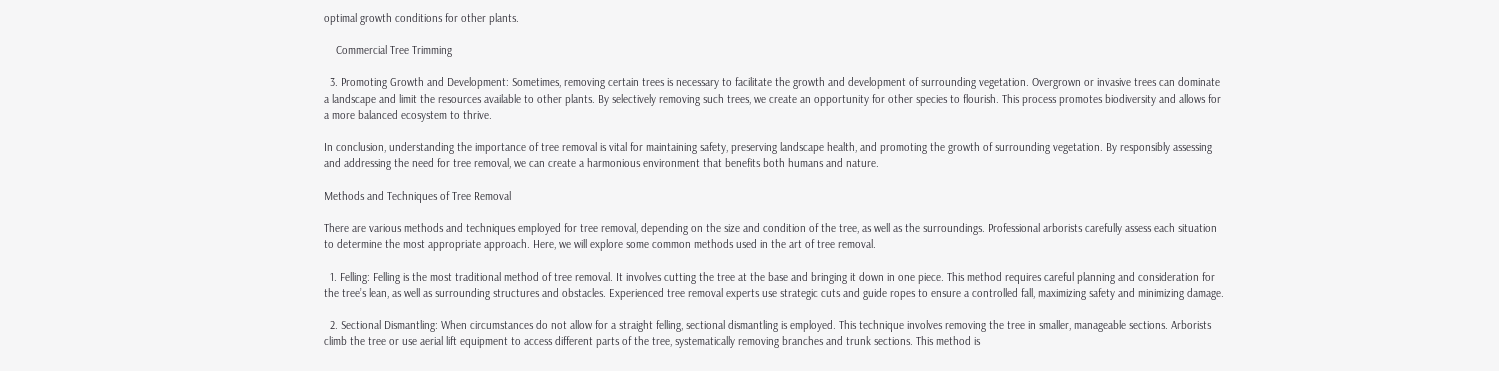optimal growth conditions for other plants.

    Commercial Tree Trimming

  3. Promoting Growth and Development: Sometimes, removing certain trees is necessary to facilitate the growth and development of surrounding vegetation. Overgrown or invasive trees can dominate a landscape and limit the resources available to other plants. By selectively removing such trees, we create an opportunity for other species to flourish. This process promotes biodiversity and allows for a more balanced ecosystem to thrive.

In conclusion, understanding the importance of tree removal is vital for maintaining safety, preserving landscape health, and promoting the growth of surrounding vegetation. By responsibly assessing and addressing the need for tree removal, we can create a harmonious environment that benefits both humans and nature.

Methods and Techniques of Tree Removal

There are various methods and techniques employed for tree removal, depending on the size and condition of the tree, as well as the surroundings. Professional arborists carefully assess each situation to determine the most appropriate approach. Here, we will explore some common methods used in the art of tree removal.

  1. Felling: Felling is the most traditional method of tree removal. It involves cutting the tree at the base and bringing it down in one piece. This method requires careful planning and consideration for the tree’s lean, as well as surrounding structures and obstacles. Experienced tree removal experts use strategic cuts and guide ropes to ensure a controlled fall, maximizing safety and minimizing damage.

  2. Sectional Dismantling: When circumstances do not allow for a straight felling, sectional dismantling is employed. This technique involves removing the tree in smaller, manageable sections. Arborists climb the tree or use aerial lift equipment to access different parts of the tree, systematically removing branches and trunk sections. This method is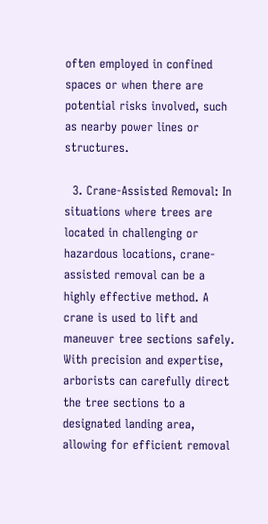often employed in confined spaces or when there are potential risks involved, such as nearby power lines or structures.

  3. Crane-Assisted Removal: In situations where trees are located in challenging or hazardous locations, crane-assisted removal can be a highly effective method. A crane is used to lift and maneuver tree sections safely. With precision and expertise, arborists can carefully direct the tree sections to a designated landing area, allowing for efficient removal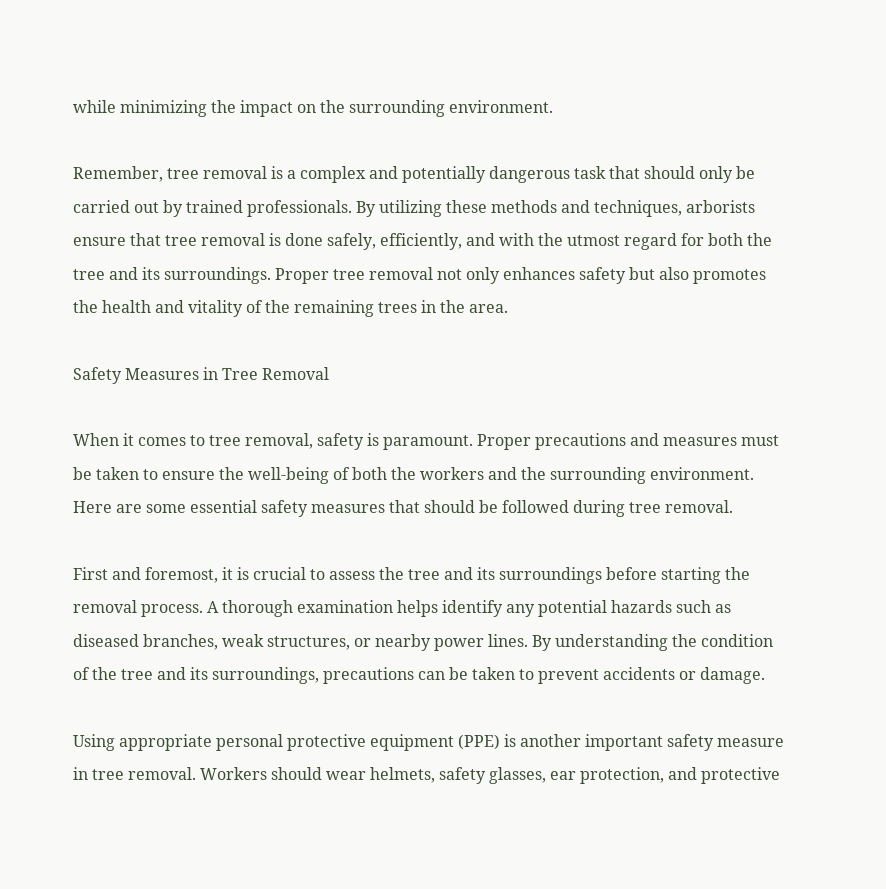while minimizing the impact on the surrounding environment.

Remember, tree removal is a complex and potentially dangerous task that should only be carried out by trained professionals. By utilizing these methods and techniques, arborists ensure that tree removal is done safely, efficiently, and with the utmost regard for both the tree and its surroundings. Proper tree removal not only enhances safety but also promotes the health and vitality of the remaining trees in the area.

Safety Measures in Tree Removal

When it comes to tree removal, safety is paramount. Proper precautions and measures must be taken to ensure the well-being of both the workers and the surrounding environment. Here are some essential safety measures that should be followed during tree removal.

First and foremost, it is crucial to assess the tree and its surroundings before starting the removal process. A thorough examination helps identify any potential hazards such as diseased branches, weak structures, or nearby power lines. By understanding the condition of the tree and its surroundings, precautions can be taken to prevent accidents or damage.

Using appropriate personal protective equipment (PPE) is another important safety measure in tree removal. Workers should wear helmets, safety glasses, ear protection, and protective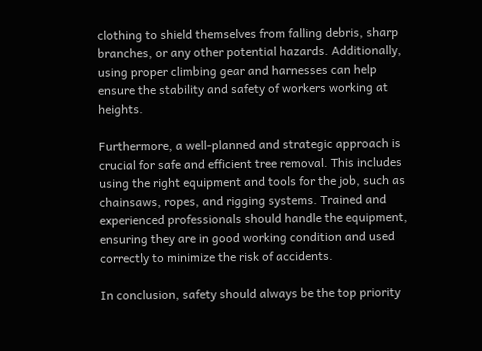clothing to shield themselves from falling debris, sharp branches, or any other potential hazards. Additionally, using proper climbing gear and harnesses can help ensure the stability and safety of workers working at heights.

Furthermore, a well-planned and strategic approach is crucial for safe and efficient tree removal. This includes using the right equipment and tools for the job, such as chainsaws, ropes, and rigging systems. Trained and experienced professionals should handle the equipment, ensuring they are in good working condition and used correctly to minimize the risk of accidents.

In conclusion, safety should always be the top priority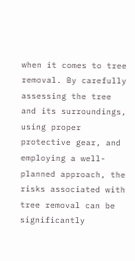when it comes to tree removal. By carefully assessing the tree and its surroundings, using proper protective gear, and employing a well-planned approach, the risks associated with tree removal can be significantly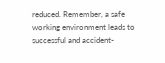reduced. Remember, a safe working environment leads to successful and accident-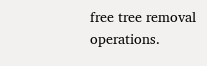free tree removal operations.